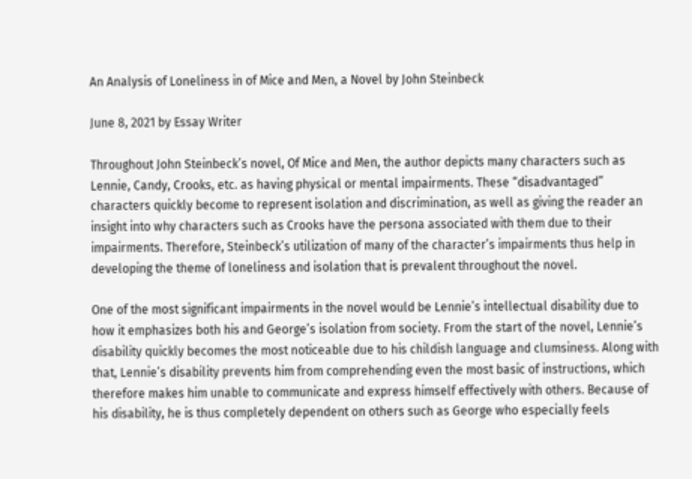An Analysis of Loneliness in of Mice and Men, a Novel by John Steinbeck

June 8, 2021 by Essay Writer

Throughout John Steinbeck’s novel, Of Mice and Men, the author depicts many characters such as Lennie, Candy, Crooks, etc. as having physical or mental impairments. These “disadvantaged” characters quickly become to represent isolation and discrimination, as well as giving the reader an insight into why characters such as Crooks have the persona associated with them due to their impairments. Therefore, Steinbeck’s utilization of many of the character’s impairments thus help in developing the theme of loneliness and isolation that is prevalent throughout the novel.

One of the most significant impairments in the novel would be Lennie’s intellectual disability due to how it emphasizes both his and George’s isolation from society. From the start of the novel, Lennie’s disability quickly becomes the most noticeable due to his childish language and clumsiness. Along with that, Lennie’s disability prevents him from comprehending even the most basic of instructions, which therefore makes him unable to communicate and express himself effectively with others. Because of his disability, he is thus completely dependent on others such as George who especially feels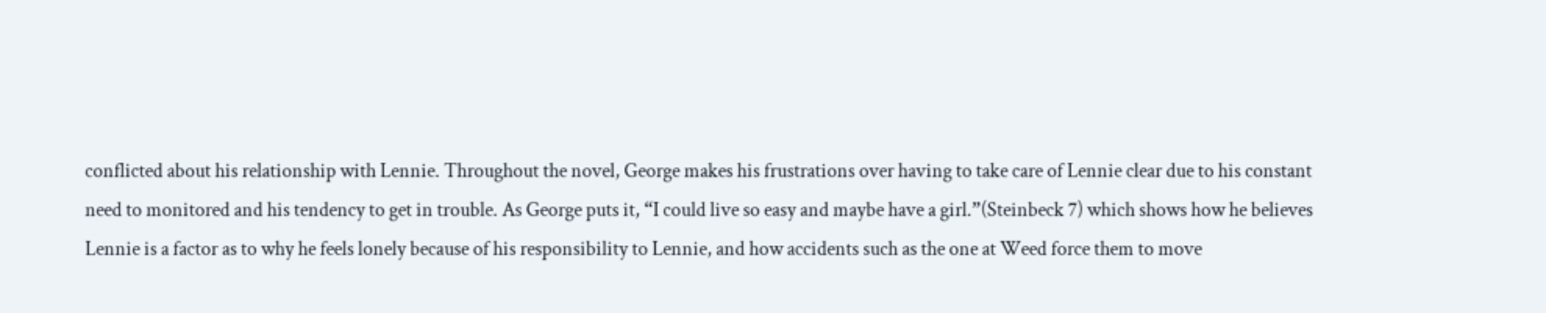conflicted about his relationship with Lennie. Throughout the novel, George makes his frustrations over having to take care of Lennie clear due to his constant need to monitored and his tendency to get in trouble. As George puts it, “I could live so easy and maybe have a girl.”(Steinbeck 7) which shows how he believes Lennie is a factor as to why he feels lonely because of his responsibility to Lennie, and how accidents such as the one at Weed force them to move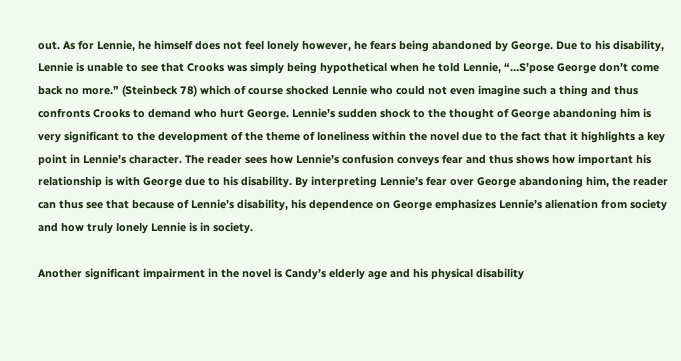out. As for Lennie, he himself does not feel lonely however, he fears being abandoned by George. Due to his disability, Lennie is unable to see that Crooks was simply being hypothetical when he told Lennie, “…S’pose George don’t come back no more.” (Steinbeck 78) which of course shocked Lennie who could not even imagine such a thing and thus confronts Crooks to demand who hurt George. Lennie’s sudden shock to the thought of George abandoning him is very significant to the development of the theme of loneliness within the novel due to the fact that it highlights a key point in Lennie’s character. The reader sees how Lennie’s confusion conveys fear and thus shows how important his relationship is with George due to his disability. By interpreting Lennie’s fear over George abandoning him, the reader can thus see that because of Lennie’s disability, his dependence on George emphasizes Lennie’s alienation from society and how truly lonely Lennie is in society.

Another significant impairment in the novel is Candy’s elderly age and his physical disability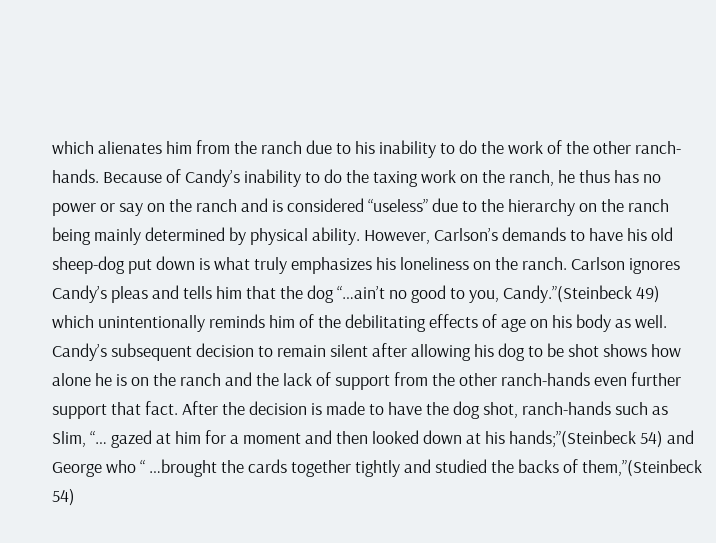which alienates him from the ranch due to his inability to do the work of the other ranch-hands. Because of Candy’s inability to do the taxing work on the ranch, he thus has no power or say on the ranch and is considered “useless” due to the hierarchy on the ranch being mainly determined by physical ability. However, Carlson’s demands to have his old sheep-dog put down is what truly emphasizes his loneliness on the ranch. Carlson ignores Candy’s pleas and tells him that the dog “…ain’t no good to you, Candy.”(Steinbeck 49) which unintentionally reminds him of the debilitating effects of age on his body as well. Candy’s subsequent decision to remain silent after allowing his dog to be shot shows how alone he is on the ranch and the lack of support from the other ranch-hands even further support that fact. After the decision is made to have the dog shot, ranch-hands such as Slim, “… gazed at him for a moment and then looked down at his hands;”(Steinbeck 54) and George who “ …brought the cards together tightly and studied the backs of them,”(Steinbeck 54)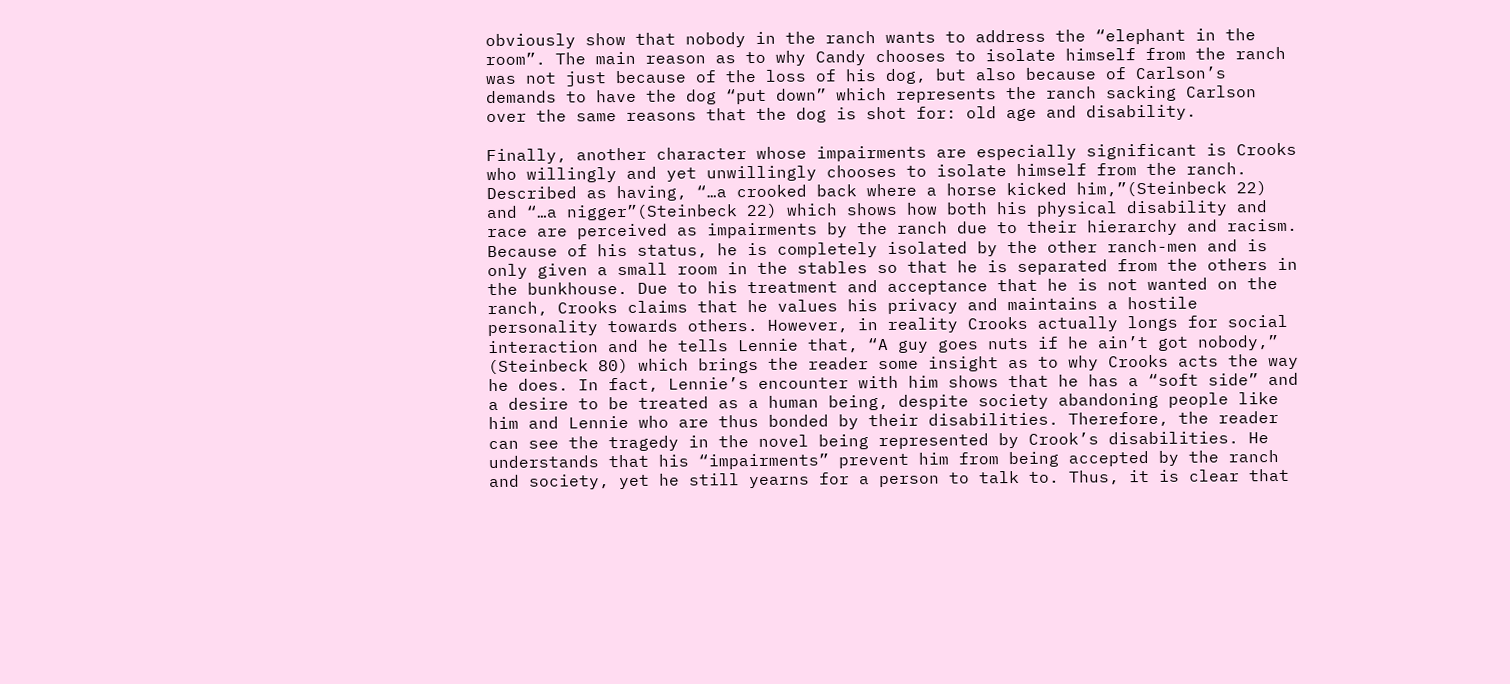obviously show that nobody in the ranch wants to address the “elephant in the room”. The main reason as to why Candy chooses to isolate himself from the ranch was not just because of the loss of his dog, but also because of Carlson’s demands to have the dog “put down” which represents the ranch sacking Carlson over the same reasons that the dog is shot for: old age and disability.

Finally, another character whose impairments are especially significant is Crooks who willingly and yet unwillingly chooses to isolate himself from the ranch. Described as having, “…a crooked back where a horse kicked him,”(Steinbeck 22) and “…a nigger”(Steinbeck 22) which shows how both his physical disability and race are perceived as impairments by the ranch due to their hierarchy and racism. Because of his status, he is completely isolated by the other ranch-men and is only given a small room in the stables so that he is separated from the others in the bunkhouse. Due to his treatment and acceptance that he is not wanted on the ranch, Crooks claims that he values his privacy and maintains a hostile personality towards others. However, in reality Crooks actually longs for social interaction and he tells Lennie that, “A guy goes nuts if he ain’t got nobody,” (Steinbeck 80) which brings the reader some insight as to why Crooks acts the way he does. In fact, Lennie’s encounter with him shows that he has a “soft side” and a desire to be treated as a human being, despite society abandoning people like him and Lennie who are thus bonded by their disabilities. Therefore, the reader can see the tragedy in the novel being represented by Crook’s disabilities. He understands that his “impairments” prevent him from being accepted by the ranch and society, yet he still yearns for a person to talk to. Thus, it is clear that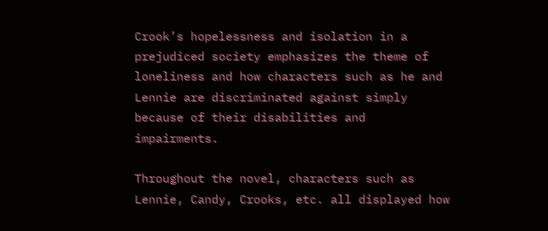Crook’s hopelessness and isolation in a prejudiced society emphasizes the theme of loneliness and how characters such as he and Lennie are discriminated against simply because of their disabilities and impairments.

Throughout the novel, characters such as Lennie, Candy, Crooks, etc. all displayed how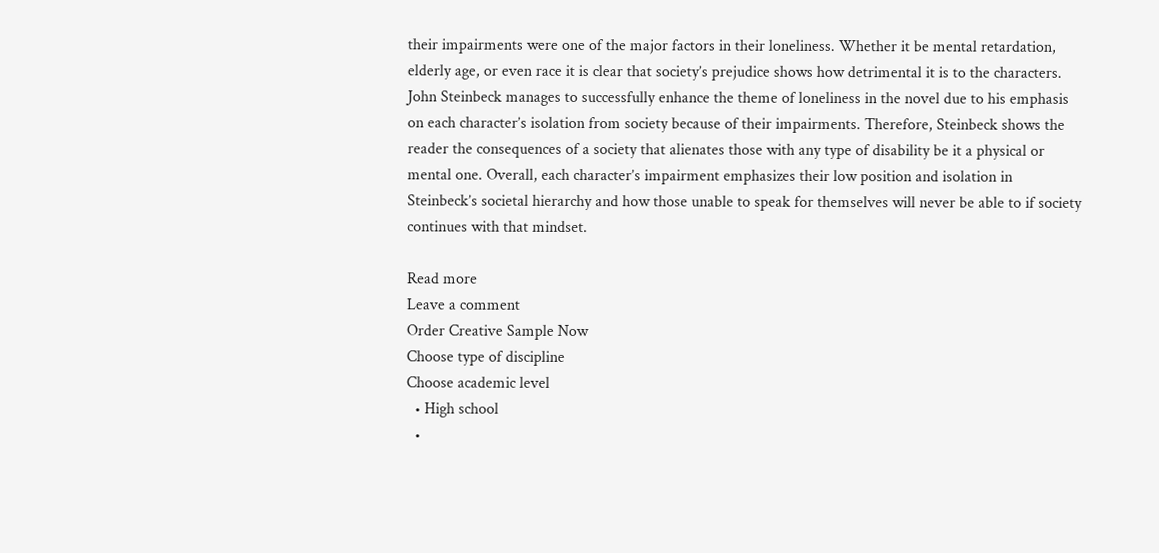their impairments were one of the major factors in their loneliness. Whether it be mental retardation, elderly age, or even race it is clear that society’s prejudice shows how detrimental it is to the characters. John Steinbeck manages to successfully enhance the theme of loneliness in the novel due to his emphasis on each character’s isolation from society because of their impairments. Therefore, Steinbeck shows the reader the consequences of a society that alienates those with any type of disability be it a physical or mental one. Overall, each character’s impairment emphasizes their low position and isolation in Steinbeck’s societal hierarchy and how those unable to speak for themselves will never be able to if society continues with that mindset.

Read more
Leave a comment
Order Creative Sample Now
Choose type of discipline
Choose academic level
  • High school
  •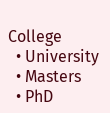College
  • University
  • Masters
  • PhD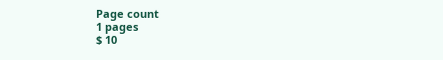Page count
1 pages
$ 10